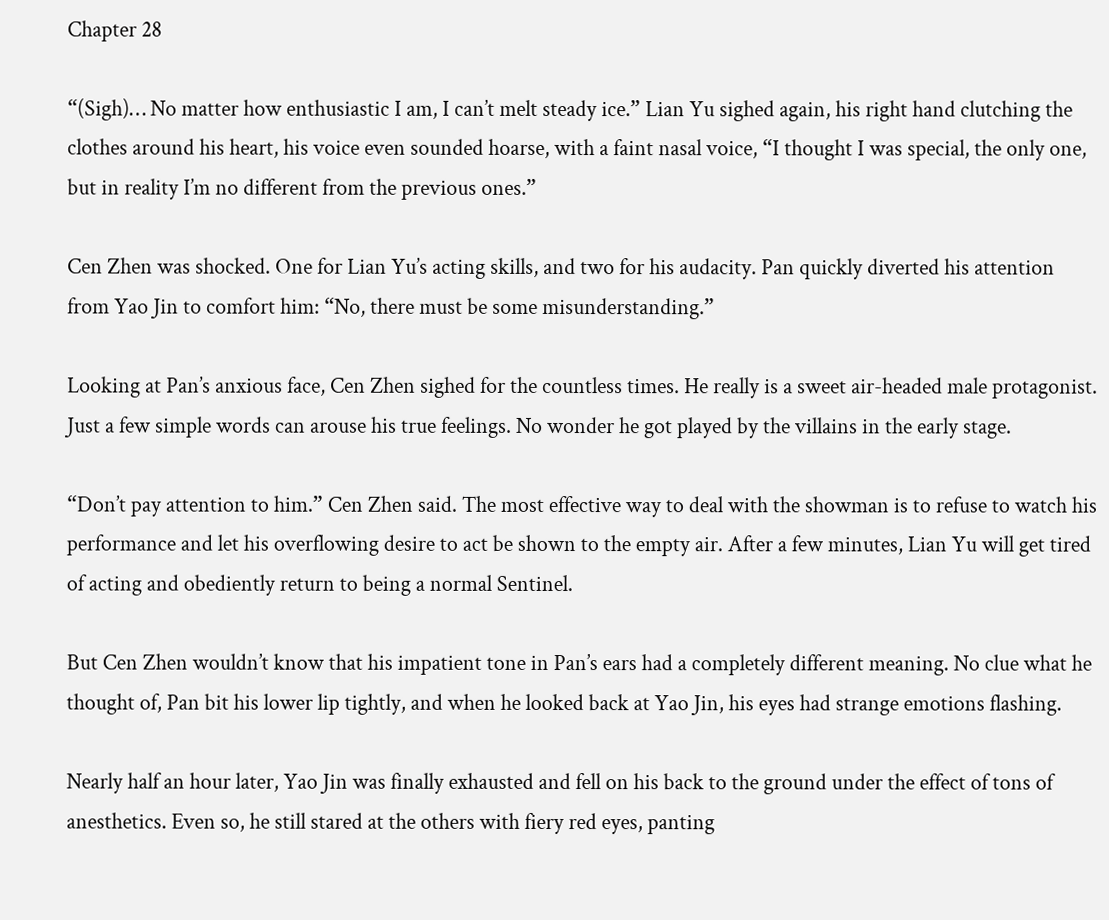Chapter 28

“(Sigh)… No matter how enthusiastic I am, I can’t melt steady ice.” Lian Yu sighed again, his right hand clutching the clothes around his heart, his voice even sounded hoarse, with a faint nasal voice, “I thought I was special, the only one, but in reality I’m no different from the previous ones.”

Cen Zhen was shocked. One for Lian Yu’s acting skills, and two for his audacity. Pan quickly diverted his attention from Yao Jin to comfort him: “No, there must be some misunderstanding.”

Looking at Pan’s anxious face, Cen Zhen sighed for the countless times. He really is a sweet air-headed male protagonist. Just a few simple words can arouse his true feelings. No wonder he got played by the villains in the early stage.

“Don’t pay attention to him.” Cen Zhen said. The most effective way to deal with the showman is to refuse to watch his performance and let his overflowing desire to act be shown to the empty air. After a few minutes, Lian Yu will get tired of acting and obediently return to being a normal Sentinel.

But Cen Zhen wouldn’t know that his impatient tone in Pan’s ears had a completely different meaning. No clue what he thought of, Pan bit his lower lip tightly, and when he looked back at Yao Jin, his eyes had strange emotions flashing.

Nearly half an hour later, Yao Jin was finally exhausted and fell on his back to the ground under the effect of tons of anesthetics. Even so, he still stared at the others with fiery red eyes, panting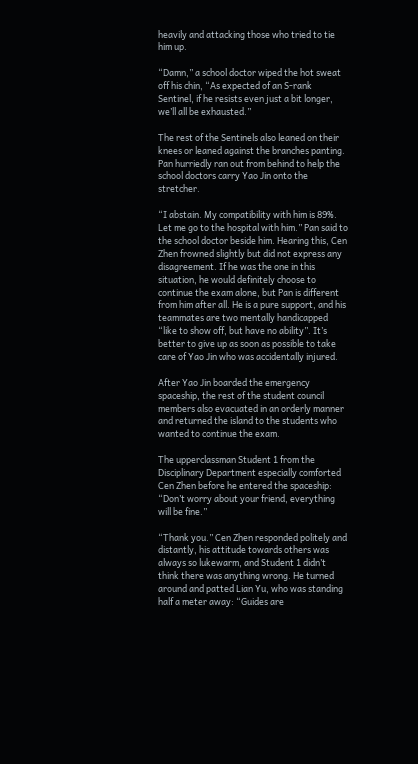heavily and attacking those who tried to tie him up.

“Damn,” a school doctor wiped the hot sweat off his chin, “As expected of an S-rank Sentinel, if he resists even just a bit longer, we’ll all be exhausted.”

The rest of the Sentinels also leaned on their knees or leaned against the branches panting. Pan hurriedly ran out from behind to help the school doctors carry Yao Jin onto the stretcher.

“I abstain. My compatibility with him is 89%. Let me go to the hospital with him.” Pan said to the school doctor beside him. Hearing this, Cen Zhen frowned slightly but did not express any disagreement. If he was the one in this situation, he would definitely choose to continue the exam alone, but Pan is different from him after all. He is a pure support, and his teammates are two mentally handicapped “like to show off, but have no ability”. It’s better to give up as soon as possible to take care of Yao Jin who was accidentally injured.

After Yao Jin boarded the emergency spaceship, the rest of the student council members also evacuated in an orderly manner and returned the island to the students who wanted to continue the exam.

The upperclassman Student 1 from the Disciplinary Department especially comforted Cen Zhen before he entered the spaceship: “Don’t worry about your friend, everything will be fine.”

“Thank you.” Cen Zhen responded politely and distantly, his attitude towards others was always so lukewarm, and Student 1 didn’t think there was anything wrong. He turned around and patted Lian Yu, who was standing half a meter away: “Guides are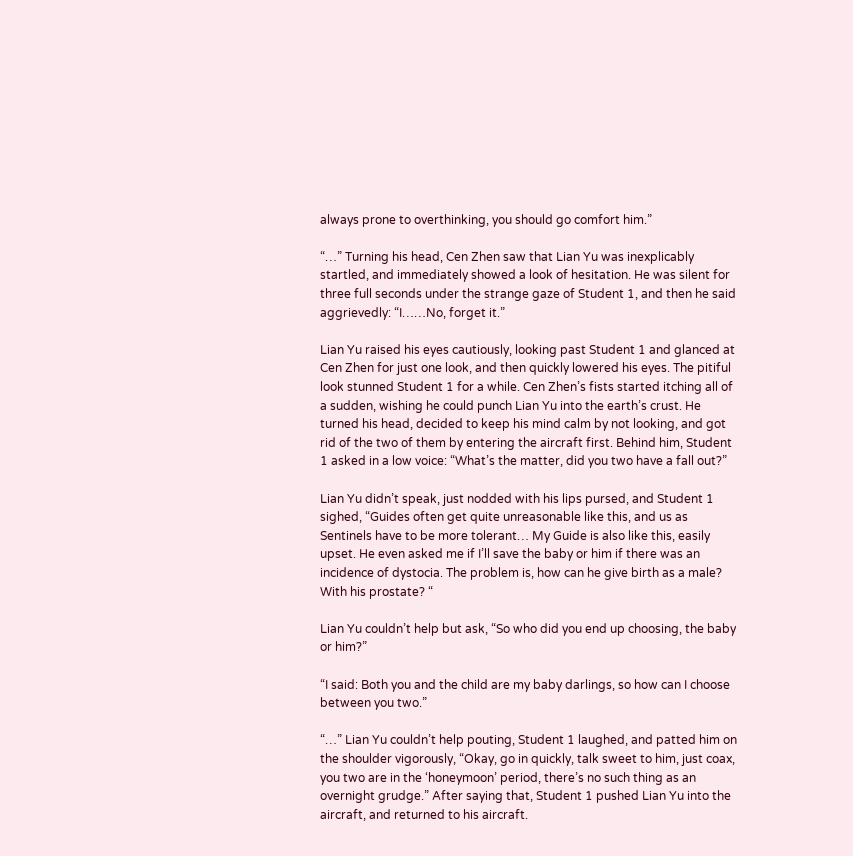always prone to overthinking, you should go comfort him.”

“…” Turning his head, Cen Zhen saw that Lian Yu was inexplicably startled, and immediately showed a look of hesitation. He was silent for three full seconds under the strange gaze of Student 1, and then he said aggrievedly: “I……No, forget it.”

Lian Yu raised his eyes cautiously, looking past Student 1 and glanced at Cen Zhen for just one look, and then quickly lowered his eyes. The pitiful look stunned Student 1 for a while. Cen Zhen’s fists started itching all of a sudden, wishing he could punch Lian Yu into the earth’s crust. He turned his head, decided to keep his mind calm by not looking, and got rid of the two of them by entering the aircraft first. Behind him, Student 1 asked in a low voice: “What’s the matter, did you two have a fall out?”

Lian Yu didn’t speak, just nodded with his lips pursed, and Student 1 sighed, “Guides often get quite unreasonable like this, and us as Sentinels have to be more tolerant… My Guide is also like this, easily upset. He even asked me if I’ll save the baby or him if there was an incidence of dystocia. The problem is, how can he give birth as a male? With his prostate? “

Lian Yu couldn’t help but ask, “So who did you end up choosing, the baby or him?”

“I said: Both you and the child are my baby darlings, so how can I choose between you two.”

“…” Lian Yu couldn’t help pouting, Student 1 laughed, and patted him on the shoulder vigorously, “Okay, go in quickly, talk sweet to him, just coax, you two are in the ‘honeymoon’ period, there’s no such thing as an overnight grudge.” After saying that, Student 1 pushed Lian Yu into the aircraft, and returned to his aircraft.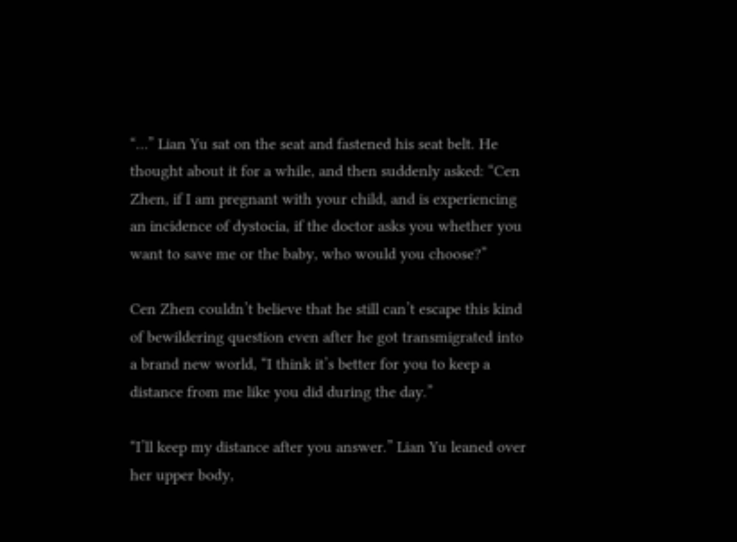“…” Lian Yu sat on the seat and fastened his seat belt. He thought about it for a while, and then suddenly asked: “Cen Zhen, if I am pregnant with your child, and is experiencing an incidence of dystocia, if the doctor asks you whether you want to save me or the baby, who would you choose?”

Cen Zhen couldn’t believe that he still can’t escape this kind of bewildering question even after he got transmigrated into a brand new world, “I think it’s better for you to keep a distance from me like you did during the day.”

“I’ll keep my distance after you answer.” Lian Yu leaned over her upper body,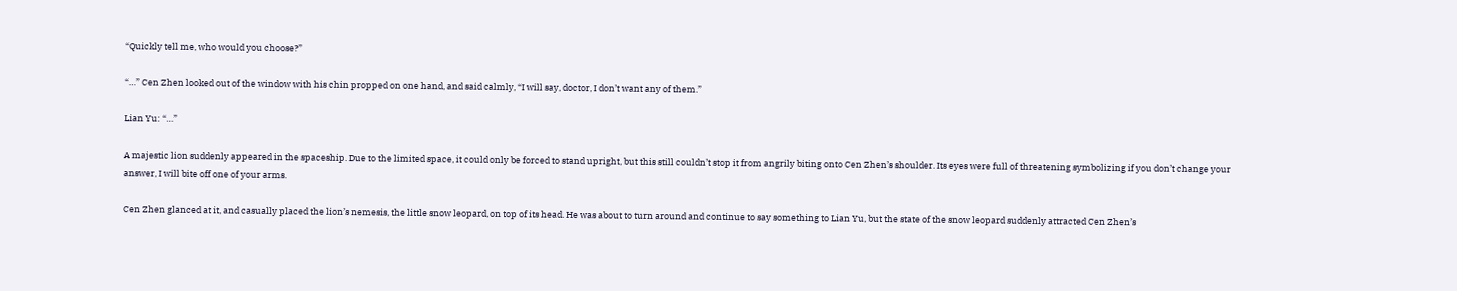“Quickly tell me, who would you choose?”

“…” Cen Zhen looked out of the window with his chin propped on one hand, and said calmly, “I will say, doctor, I don’t want any of them.”

Lian Yu: “…”

A majestic lion suddenly appeared in the spaceship. Due to the limited space, it could only be forced to stand upright, but this still couldn’t stop it from angrily biting onto Cen Zhen’s shoulder. Its eyes were full of threatening symbolizing if you don’t change your answer, I will bite off one of your arms.

Cen Zhen glanced at it, and casually placed the lion’s nemesis, the little snow leopard, on top of its head. He was about to turn around and continue to say something to Lian Yu, but the state of the snow leopard suddenly attracted Cen Zhen’s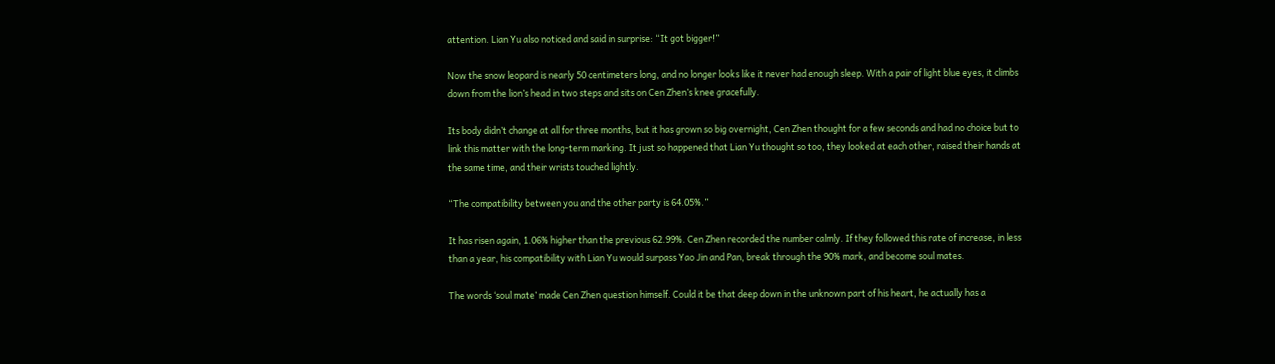attention. Lian Yu also noticed and said in surprise: “It got bigger!”

Now the snow leopard is nearly 50 centimeters long, and no longer looks like it never had enough sleep. With a pair of light blue eyes, it climbs down from the lion’s head in two steps and sits on Cen Zhen’s knee gracefully.

Its body didn’t change at all for three months, but it has grown so big overnight, Cen Zhen thought for a few seconds and had no choice but to link this matter with the long-term marking. It just so happened that Lian Yu thought so too, they looked at each other, raised their hands at the same time, and their wrists touched lightly.

“The compatibility between you and the other party is 64.05%.”

It has risen again, 1.06% higher than the previous 62.99%. Cen Zhen recorded the number calmly. If they followed this rate of increase, in less than a year, his compatibility with Lian Yu would surpass Yao Jin and Pan, break through the 90% mark, and become soul mates.

The words ‘soul mate’ made Cen Zhen question himself. Could it be that deep down in the unknown part of his heart, he actually has a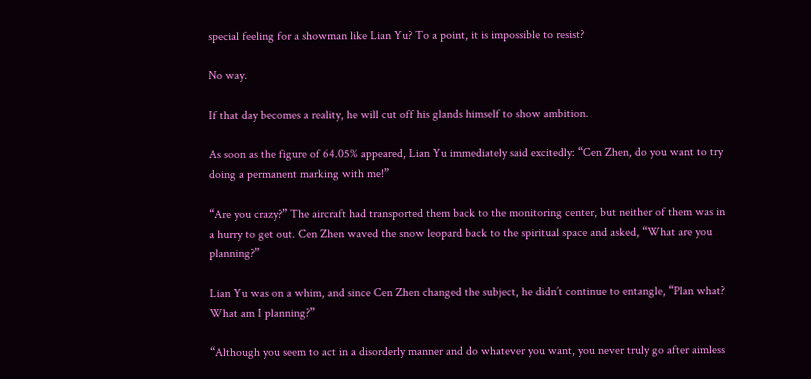special feeling for a showman like Lian Yu? To a point, it is impossible to resist?

No way.

If that day becomes a reality, he will cut off his glands himself to show ambition.

As soon as the figure of 64.05% appeared, Lian Yu immediately said excitedly: “Cen Zhen, do you want to try doing a permanent marking with me!”

“Are you crazy?” The aircraft had transported them back to the monitoring center, but neither of them was in a hurry to get out. Cen Zhen waved the snow leopard back to the spiritual space and asked, “What are you planning?”

Lian Yu was on a whim, and since Cen Zhen changed the subject, he didn’t continue to entangle, “Plan what? What am I planning?”

“Although you seem to act in a disorderly manner and do whatever you want, you never truly go after aimless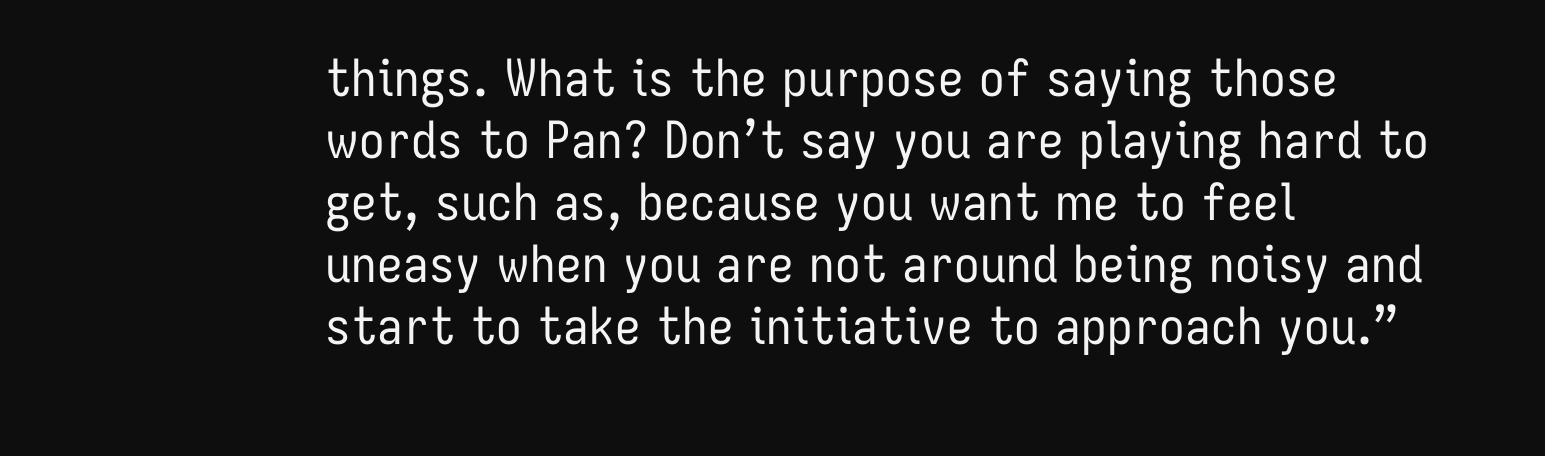things. What is the purpose of saying those words to Pan? Don’t say you are playing hard to get, such as, because you want me to feel uneasy when you are not around being noisy and start to take the initiative to approach you.”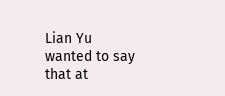Lian Yu wanted to say that at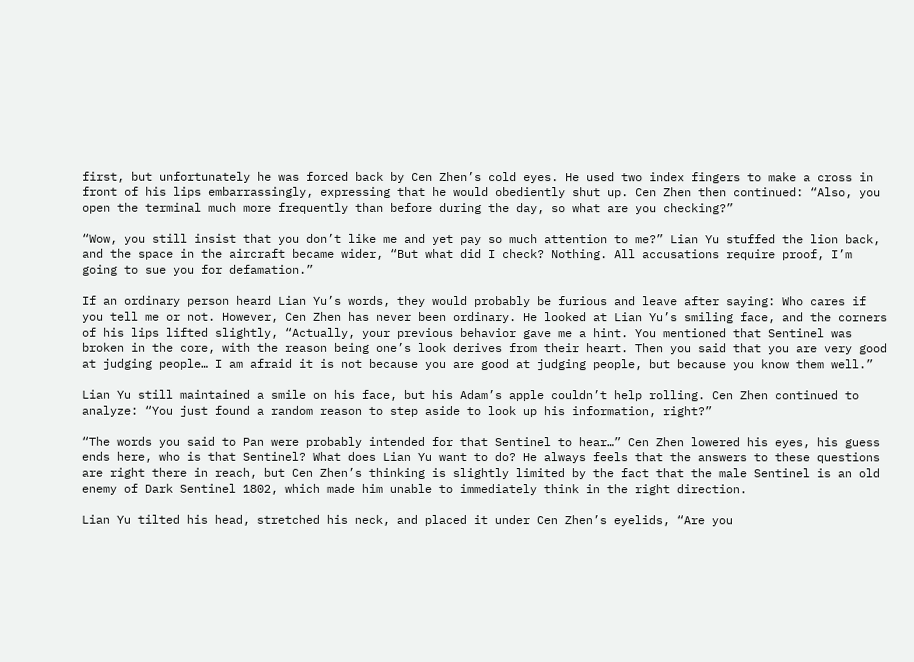first, but unfortunately he was forced back by Cen Zhen’s cold eyes. He used two index fingers to make a cross in front of his lips embarrassingly, expressing that he would obediently shut up. Cen Zhen then continued: “Also, you open the terminal much more frequently than before during the day, so what are you checking?”

“Wow, you still insist that you don’t like me and yet pay so much attention to me?” Lian Yu stuffed the lion back, and the space in the aircraft became wider, “But what did I check? Nothing. All accusations require proof, I’m going to sue you for defamation.”

If an ordinary person heard Lian Yu’s words, they would probably be furious and leave after saying: Who cares if you tell me or not. However, Cen Zhen has never been ordinary. He looked at Lian Yu’s smiling face, and the corners of his lips lifted slightly, “Actually, your previous behavior gave me a hint. You mentioned that Sentinel was broken in the core, with the reason being one’s look derives from their heart. Then you said that you are very good at judging people… I am afraid it is not because you are good at judging people, but because you know them well.”

Lian Yu still maintained a smile on his face, but his Adam’s apple couldn’t help rolling. Cen Zhen continued to analyze: “You just found a random reason to step aside to look up his information, right?”

“The words you said to Pan were probably intended for that Sentinel to hear…” Cen Zhen lowered his eyes, his guess ends here, who is that Sentinel? What does Lian Yu want to do? He always feels that the answers to these questions are right there in reach, but Cen Zhen’s thinking is slightly limited by the fact that the male Sentinel is an old enemy of Dark Sentinel 1802, which made him unable to immediately think in the right direction.

Lian Yu tilted his head, stretched his neck, and placed it under Cen Zhen’s eyelids, “Are you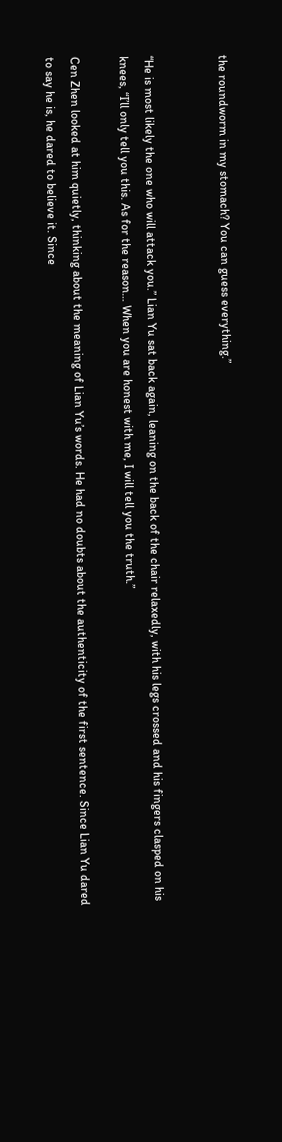the roundworm in my stomach? You can guess everything.”


“He is most likely the one who will attack you.” Lian Yu sat back again, leaning on the back of the chair relaxedly, with his legs crossed and his fingers clasped on his knees, “I’ll only tell you this. As for the reason… When you are honest with me, I will tell you the truth.”

Cen Zhen looked at him quietly, thinking about the meaning of Lian Yu’s words. He had no doubts about the authenticity of the first sentence. Since Lian Yu dared to say he is, he dared to believe it. Since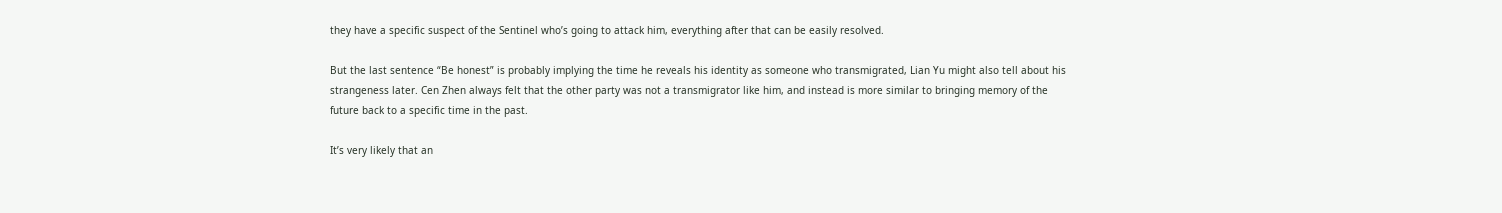they have a specific suspect of the Sentinel who’s going to attack him, everything after that can be easily resolved.

But the last sentence “Be honest” is probably implying the time he reveals his identity as someone who transmigrated, Lian Yu might also tell about his strangeness later. Cen Zhen always felt that the other party was not a transmigrator like him, and instead is more similar to bringing memory of the future back to a specific time in the past.

It’s very likely that an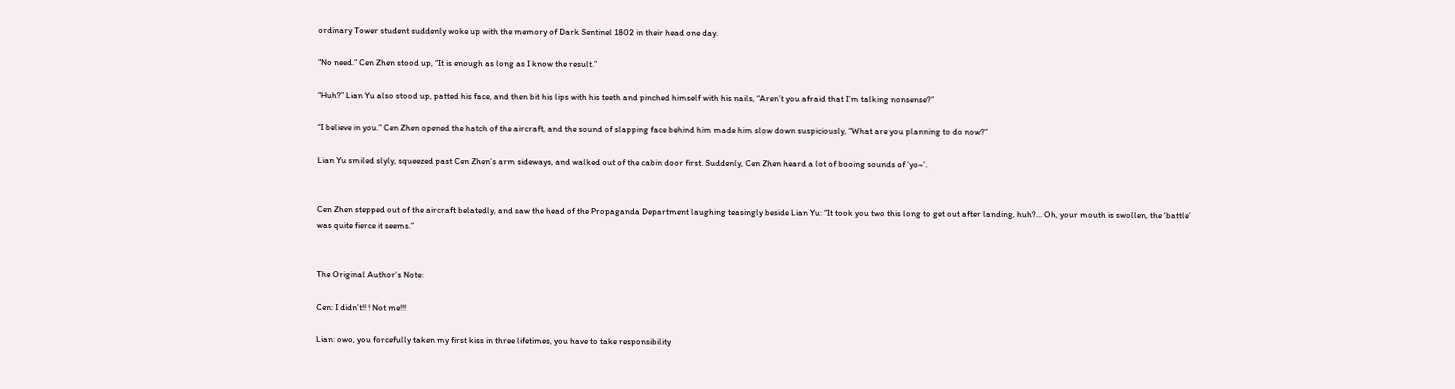ordinary Tower student suddenly woke up with the memory of Dark Sentinel 1802 in their head one day.

“No need.” Cen Zhen stood up, “It is enough as long as I know the result.”

“Huh?” Lian Yu also stood up, patted his face, and then bit his lips with his teeth and pinched himself with his nails, “Aren’t you afraid that I’m talking nonsense?”

“I believe in you.” Cen Zhen opened the hatch of the aircraft, and the sound of slapping face behind him made him slow down suspiciously, “What are you planning to do now?”

Lian Yu smiled slyly, squeezed past Cen Zhen’s arm sideways, and walked out of the cabin door first. Suddenly, Cen Zhen heard a lot of booing sounds of ‘yo~’.


Cen Zhen stepped out of the aircraft belatedly, and saw the head of the Propaganda Department laughing teasingly beside Lian Yu: “It took you two this long to get out after landing, huh?… Oh, your mouth is swollen, the ‘battle’ was quite fierce it seems.”


The Original Author’s Note:

Cen: I didn’t!! ! Not me!!!

Lian: owo, you forcefully taken my first kiss in three lifetimes, you have to take responsibility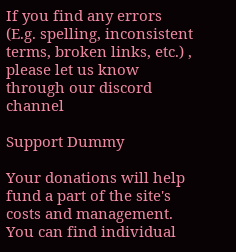If you find any errors (E.g. spelling, inconsistent terms, broken links, etc.) , please let us know through our discord channel

Support Dummy

Your donations will help fund a part of the site's costs and management. You can find individual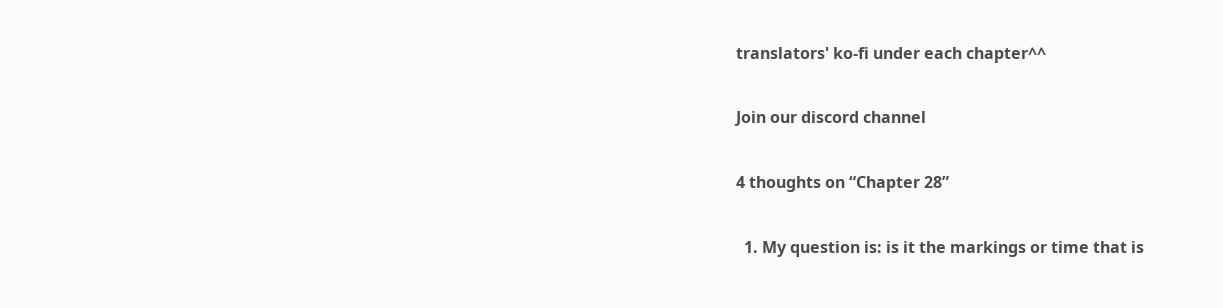translators' ko-fi under each chapter^^

Join our discord channel

4 thoughts on “Chapter 28”

  1. My question is: is it the markings or time that is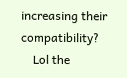increasing their compatibility?
    Lol the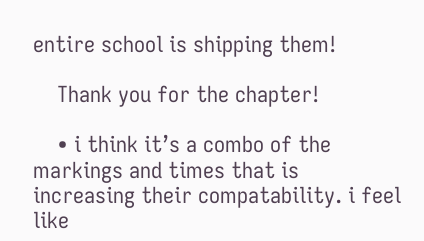entire school is shipping them!

    Thank you for the chapter!

    • i think it’s a combo of the markings and times that is increasing their compatability. i feel like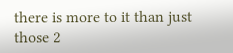there is more to it than just those 2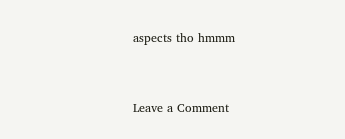aspects tho hmmm


Leave a Comment